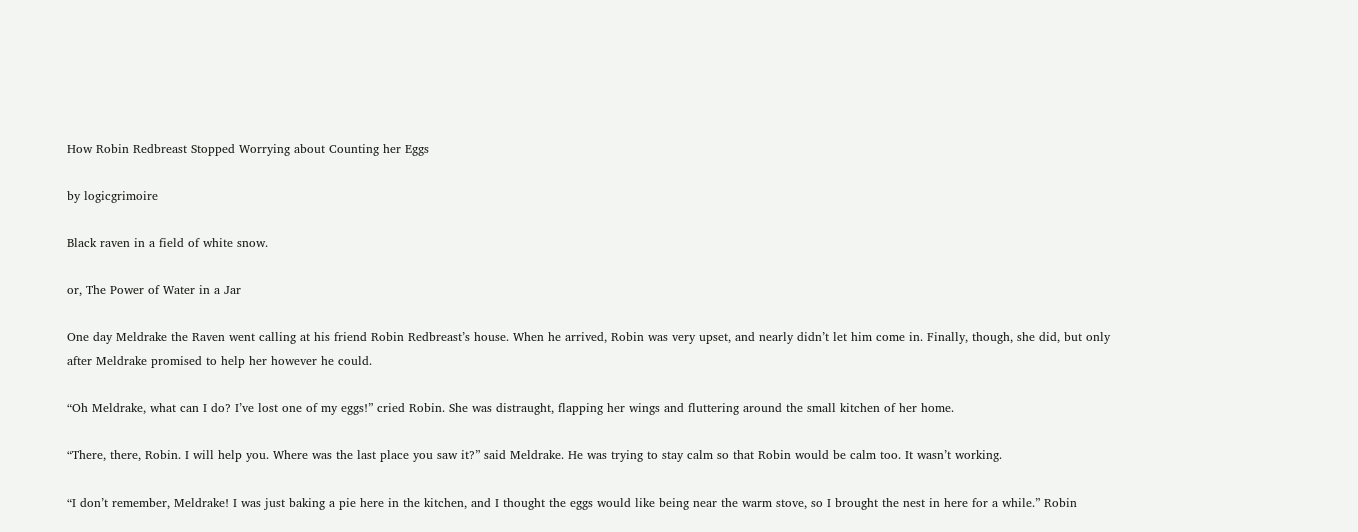How Robin Redbreast Stopped Worrying about Counting her Eggs

by logicgrimoire

Black raven in a field of white snow.

or, The Power of Water in a Jar

One day Meldrake the Raven went calling at his friend Robin Redbreast’s house. When he arrived, Robin was very upset, and nearly didn’t let him come in. Finally, though, she did, but only after Meldrake promised to help her however he could.

“Oh Meldrake, what can I do? I’ve lost one of my eggs!” cried Robin. She was distraught, flapping her wings and fluttering around the small kitchen of her home.

“There, there, Robin. I will help you. Where was the last place you saw it?” said Meldrake. He was trying to stay calm so that Robin would be calm too. It wasn’t working.

“I don’t remember, Meldrake! I was just baking a pie here in the kitchen, and I thought the eggs would like being near the warm stove, so I brought the nest in here for a while.” Robin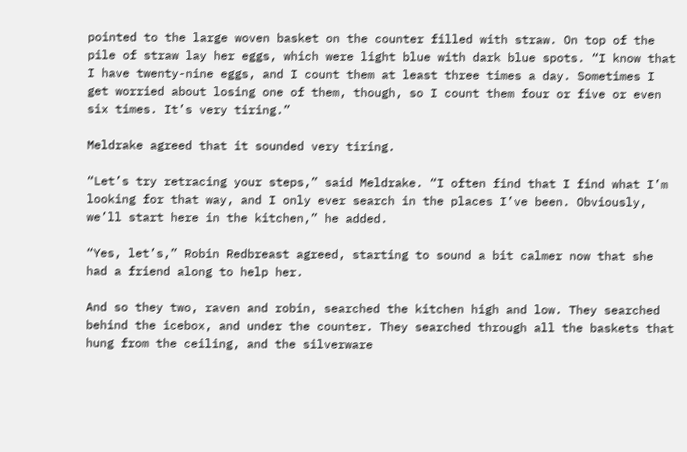pointed to the large woven basket on the counter filled with straw. On top of the pile of straw lay her eggs, which were light blue with dark blue spots. “I know that I have twenty-nine eggs, and I count them at least three times a day. Sometimes I get worried about losing one of them, though, so I count them four or five or even six times. It’s very tiring.”

Meldrake agreed that it sounded very tiring.

“Let’s try retracing your steps,” said Meldrake. “I often find that I find what I’m looking for that way, and I only ever search in the places I’ve been. Obviously, we’ll start here in the kitchen,” he added.

“Yes, let’s,” Robin Redbreast agreed, starting to sound a bit calmer now that she had a friend along to help her.

And so they two, raven and robin, searched the kitchen high and low. They searched behind the icebox, and under the counter. They searched through all the baskets that hung from the ceiling, and the silverware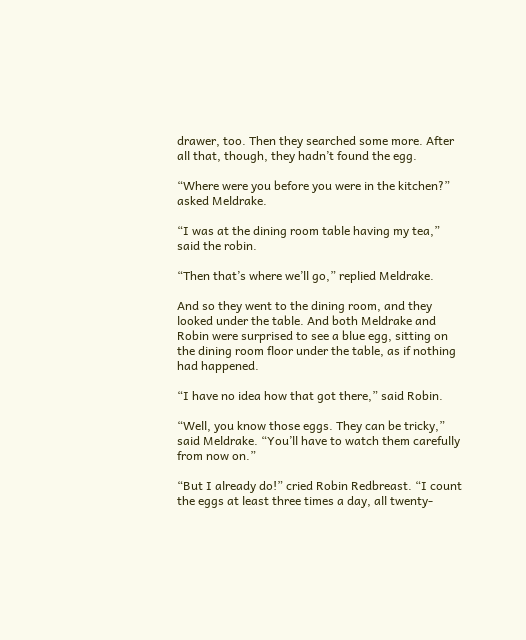drawer, too. Then they searched some more. After all that, though, they hadn’t found the egg.

“Where were you before you were in the kitchen?” asked Meldrake.

“I was at the dining room table having my tea,” said the robin.

“Then that’s where we’ll go,” replied Meldrake.

And so they went to the dining room, and they looked under the table. And both Meldrake and Robin were surprised to see a blue egg, sitting on the dining room floor under the table, as if nothing had happened.

“I have no idea how that got there,” said Robin.

“Well, you know those eggs. They can be tricky,” said Meldrake. “You’ll have to watch them carefully from now on.”

“But I already do!” cried Robin Redbreast. “I count the eggs at least three times a day, all twenty-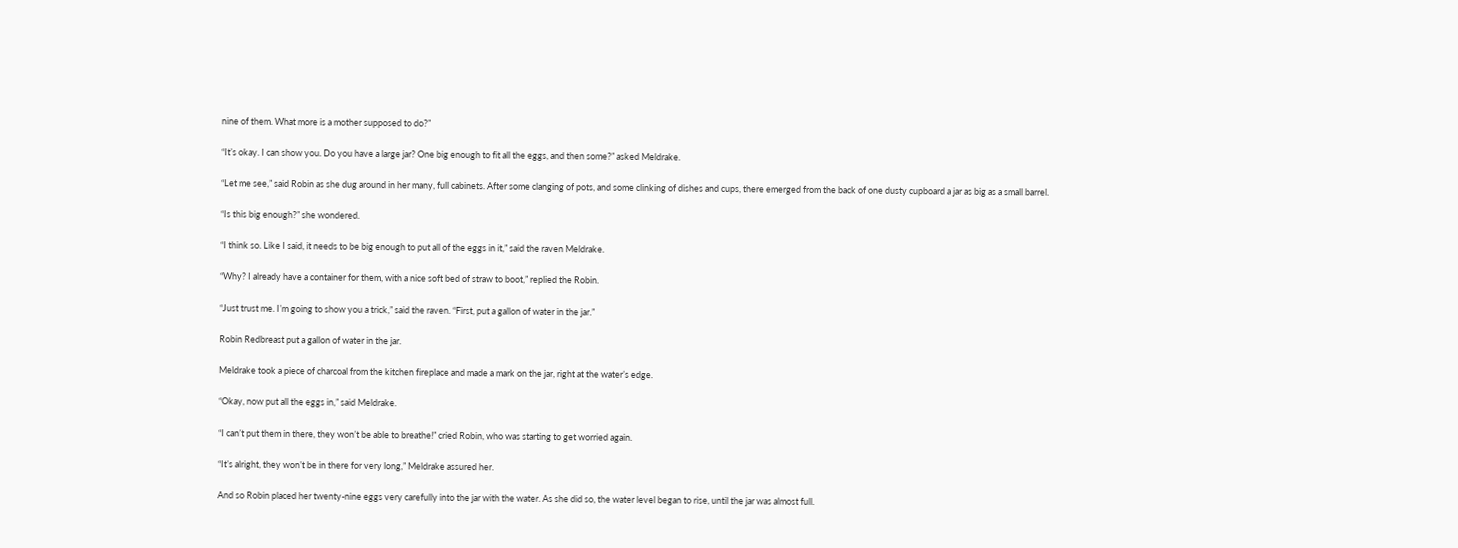nine of them. What more is a mother supposed to do?”

“It’s okay. I can show you. Do you have a large jar? One big enough to fit all the eggs, and then some?” asked Meldrake.

“Let me see,” said Robin as she dug around in her many, full cabinets. After some clanging of pots, and some clinking of dishes and cups, there emerged from the back of one dusty cupboard a jar as big as a small barrel.

“Is this big enough?” she wondered.

“I think so. Like I said, it needs to be big enough to put all of the eggs in it,” said the raven Meldrake.

“Why? I already have a container for them, with a nice soft bed of straw to boot,” replied the Robin.

“Just trust me. I’m going to show you a trick,” said the raven. “First, put a gallon of water in the jar.”

Robin Redbreast put a gallon of water in the jar.

Meldrake took a piece of charcoal from the kitchen fireplace and made a mark on the jar, right at the water’s edge.

“Okay, now put all the eggs in,” said Meldrake.

“I can’t put them in there, they won’t be able to breathe!” cried Robin, who was starting to get worried again.

“It’s alright, they won’t be in there for very long,” Meldrake assured her.

And so Robin placed her twenty-nine eggs very carefully into the jar with the water. As she did so, the water level began to rise, until the jar was almost full.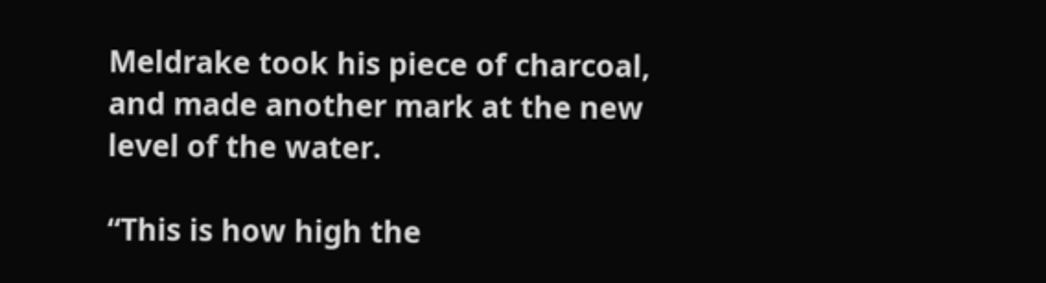Meldrake took his piece of charcoal, and made another mark at the new level of the water.

“This is how high the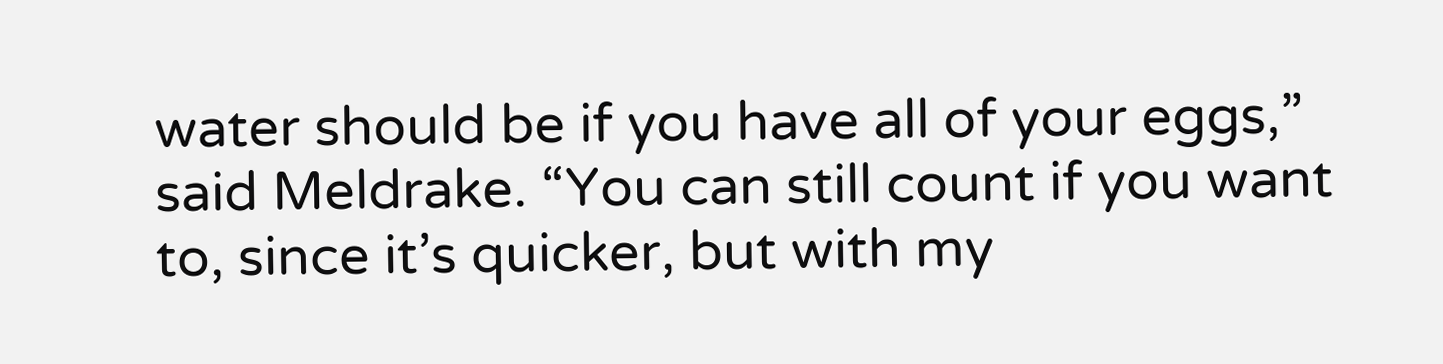water should be if you have all of your eggs,” said Meldrake. “You can still count if you want to, since it’s quicker, but with my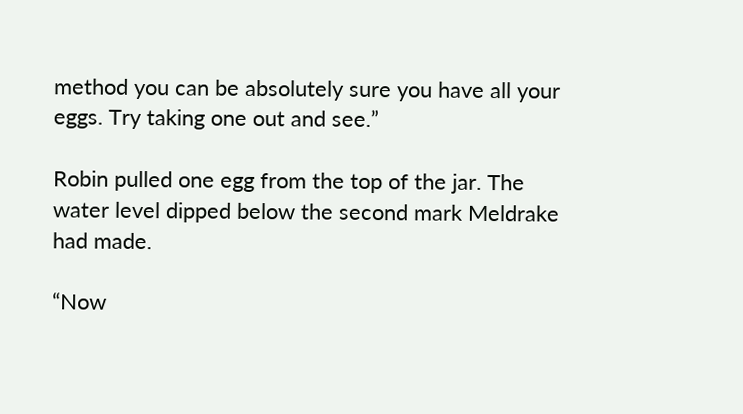method you can be absolutely sure you have all your eggs. Try taking one out and see.”

Robin pulled one egg from the top of the jar. The water level dipped below the second mark Meldrake had made.

“Now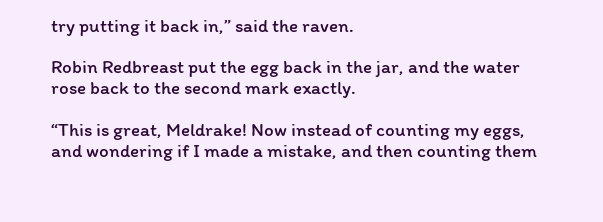try putting it back in,” said the raven.

Robin Redbreast put the egg back in the jar, and the water rose back to the second mark exactly.

“This is great, Meldrake! Now instead of counting my eggs, and wondering if I made a mistake, and then counting them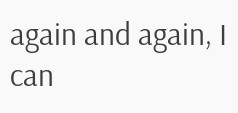again and again, I can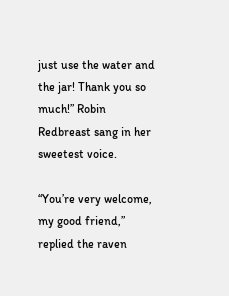just use the water and the jar! Thank you so much!” Robin Redbreast sang in her sweetest voice.

“You’re very welcome, my good friend,” replied the raven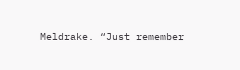Meldrake. “Just remember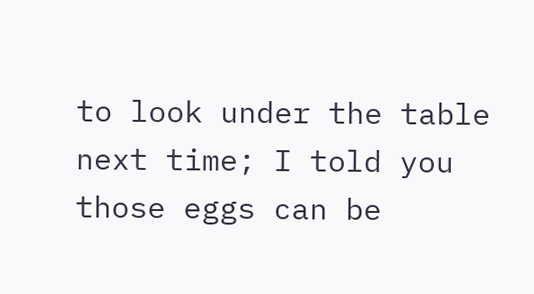to look under the table next time; I told you those eggs can be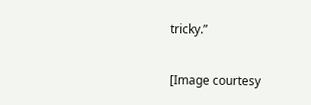tricky.”

[Image courtesy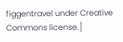figgentravel under Creative Commons license.]